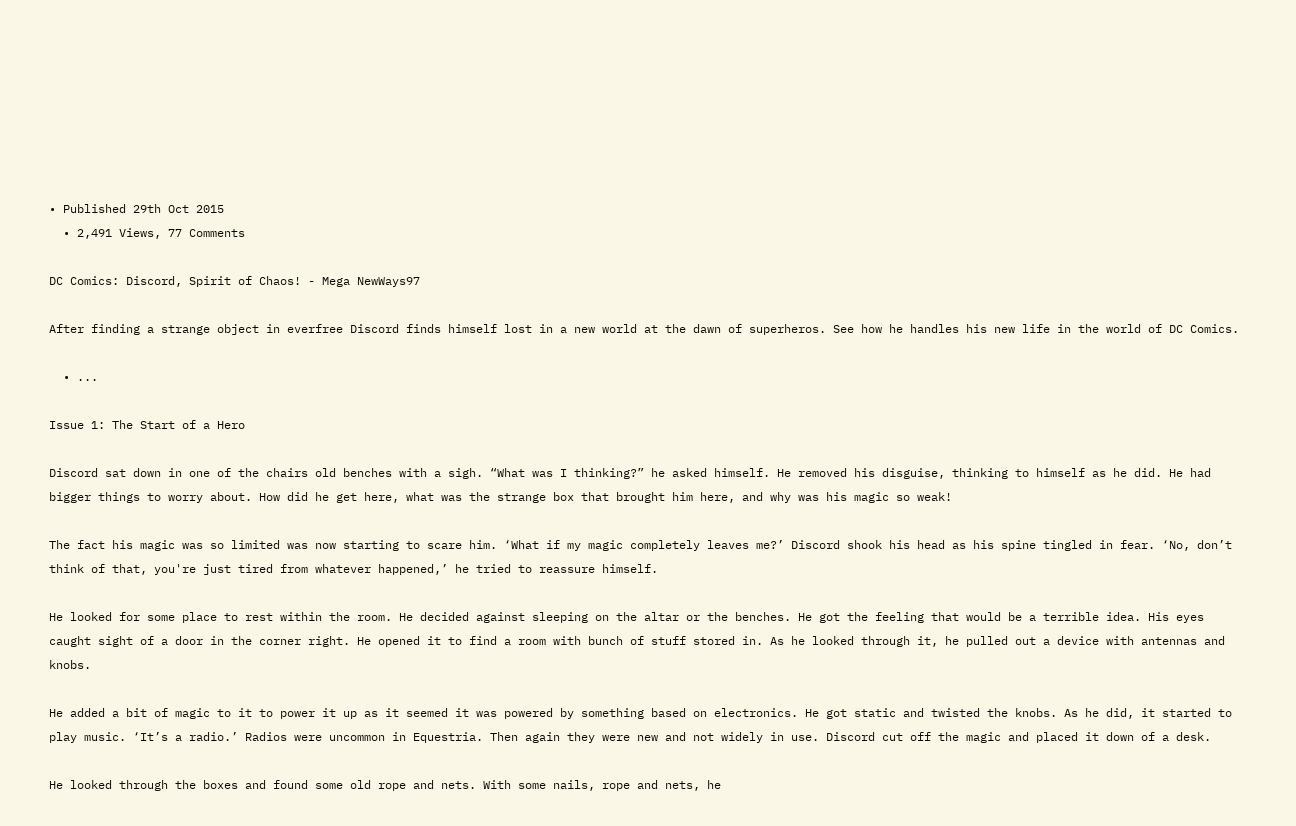• Published 29th Oct 2015
  • 2,491 Views, 77 Comments

DC Comics: Discord, Spirit of Chaos! - Mega NewWays97

After finding a strange object in everfree Discord finds himself lost in a new world at the dawn of superheros. See how he handles his new life in the world of DC Comics.

  • ...

Issue 1: The Start of a Hero

Discord sat down in one of the chairs old benches with a sigh. “What was I thinking?” he asked himself. He removed his disguise, thinking to himself as he did. He had bigger things to worry about. How did he get here, what was the strange box that brought him here, and why was his magic so weak!

The fact his magic was so limited was now starting to scare him. ‘What if my magic completely leaves me?’ Discord shook his head as his spine tingled in fear. ‘No, don’t think of that, you're just tired from whatever happened,’ he tried to reassure himself.

He looked for some place to rest within the room. He decided against sleeping on the altar or the benches. He got the feeling that would be a terrible idea. His eyes caught sight of a door in the corner right. He opened it to find a room with bunch of stuff stored in. As he looked through it, he pulled out a device with antennas and knobs.

He added a bit of magic to it to power it up as it seemed it was powered by something based on electronics. He got static and twisted the knobs. As he did, it started to play music. ‘It’s a radio.’ Radios were uncommon in Equestria. Then again they were new and not widely in use. Discord cut off the magic and placed it down of a desk.

He looked through the boxes and found some old rope and nets. With some nails, rope and nets, he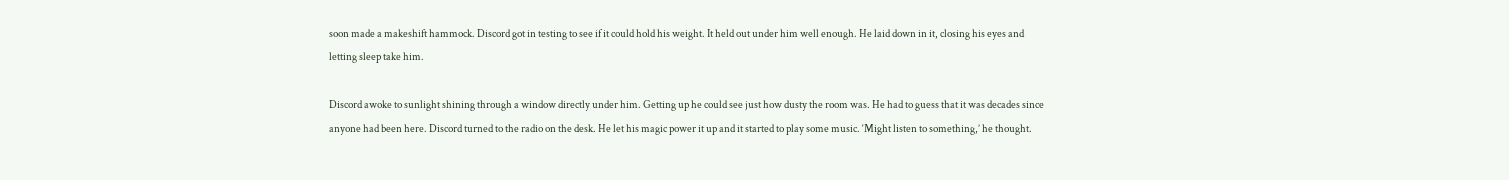soon made a makeshift hammock. Discord got in testing to see if it could hold his weight. It held out under him well enough. He laid down in it, closing his eyes and letting sleep take him.

Discord awoke to sunlight shining through a window directly under him. Getting up he could see just how dusty the room was. He had to guess that it was decades since anyone had been here. Discord turned to the radio on the desk. He let his magic power it up and it started to play some music. ‘Might listen to something,’ he thought.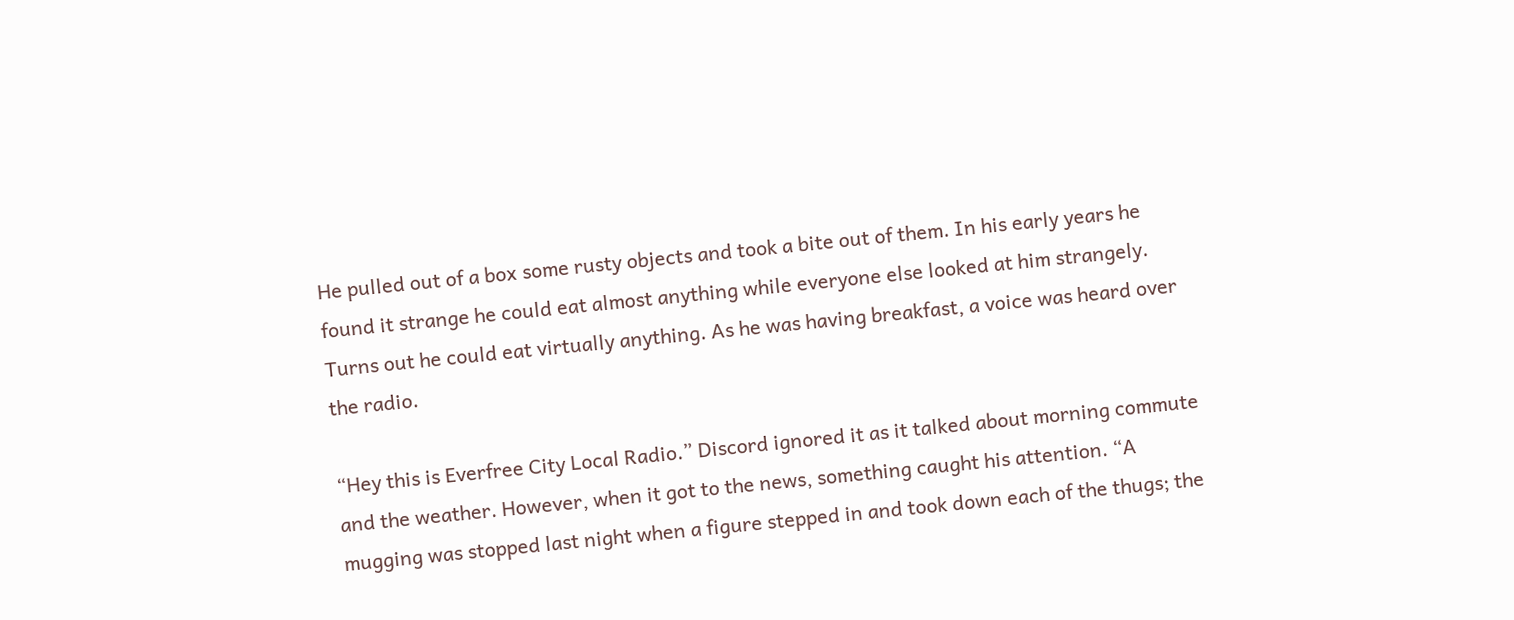He pulled out of a box some rusty objects and took a bite out of them. In his early years he found it strange he could eat almost anything while everyone else looked at him strangely. Turns out he could eat virtually anything. As he was having breakfast, a voice was heard over the radio.

“Hey this is Everfree City Local Radio.” Discord ignored it as it talked about morning commute and the weather. However, when it got to the news, something caught his attention. “A mugging was stopped last night when a figure stepped in and took down each of the thugs; the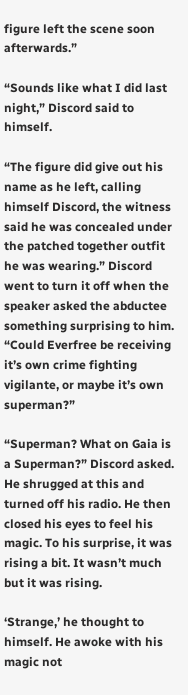figure left the scene soon afterwards.”

“Sounds like what I did last night,” Discord said to himself.

“The figure did give out his name as he left, calling himself Discord, the witness said he was concealed under the patched together outfit he was wearing.” Discord went to turn it off when the speaker asked the abductee something surprising to him. “Could Everfree be receiving it’s own crime fighting vigilante, or maybe it’s own superman?”

“Superman? What on Gaia is a Superman?” Discord asked. He shrugged at this and turned off his radio. He then closed his eyes to feel his magic. To his surprise, it was rising a bit. It wasn’t much but it was rising.

‘Strange,’ he thought to himself. He awoke with his magic not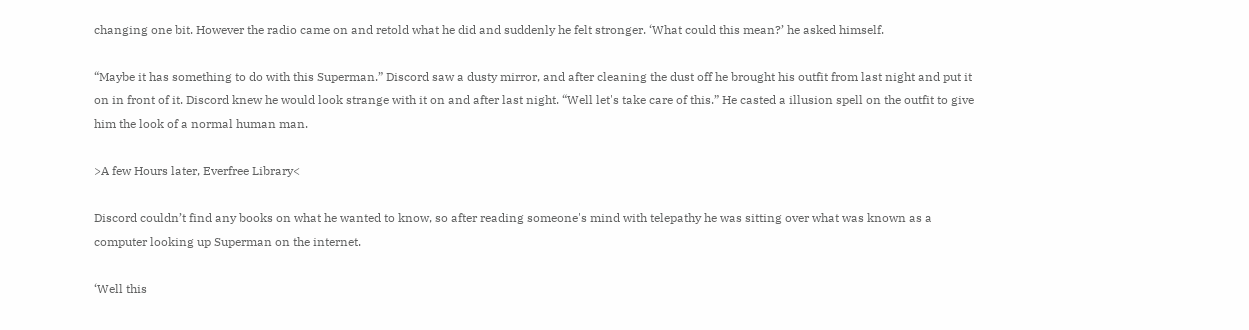changing one bit. However the radio came on and retold what he did and suddenly he felt stronger. ‘What could this mean?’ he asked himself.

“Maybe it has something to do with this Superman.” Discord saw a dusty mirror, and after cleaning the dust off he brought his outfit from last night and put it on in front of it. Discord knew he would look strange with it on and after last night. “Well let's take care of this.” He casted a illusion spell on the outfit to give him the look of a normal human man.

>A few Hours later, Everfree Library<

Discord couldn’t find any books on what he wanted to know, so after reading someone's mind with telepathy he was sitting over what was known as a computer looking up Superman on the internet.

‘Well this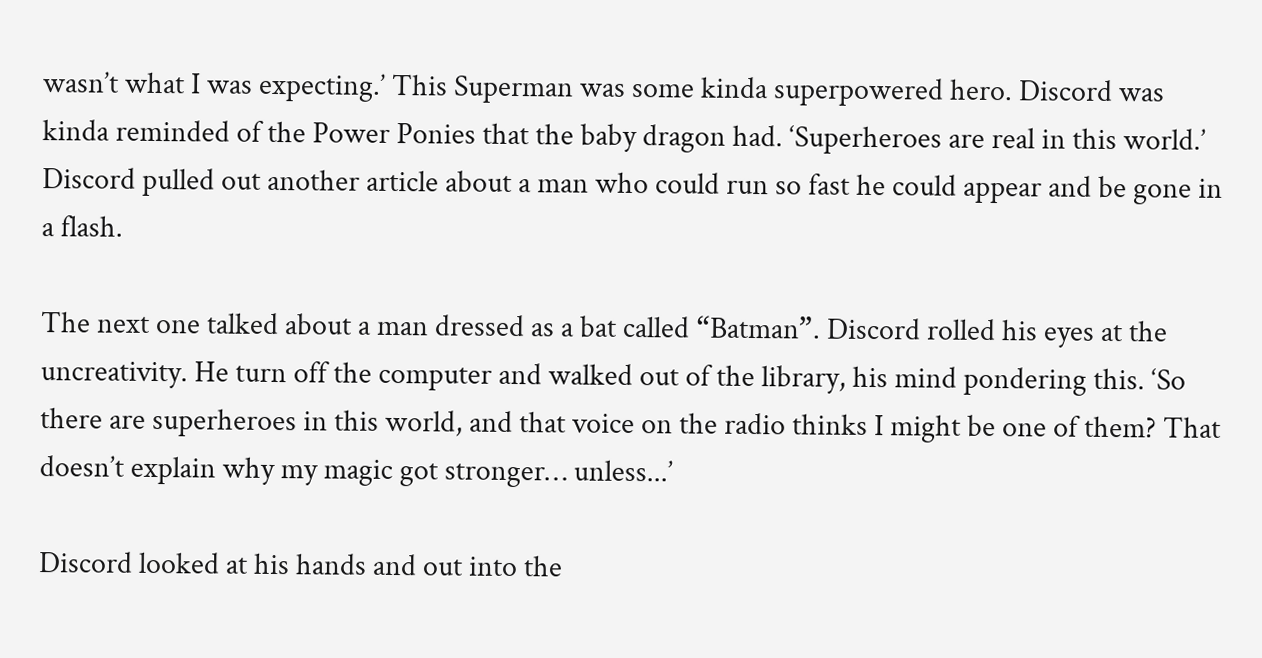wasn’t what I was expecting.’ This Superman was some kinda superpowered hero. Discord was kinda reminded of the Power Ponies that the baby dragon had. ‘Superheroes are real in this world.’ Discord pulled out another article about a man who could run so fast he could appear and be gone in a flash.

The next one talked about a man dressed as a bat called “Batman”. Discord rolled his eyes at the uncreativity. He turn off the computer and walked out of the library, his mind pondering this. ‘So there are superheroes in this world, and that voice on the radio thinks I might be one of them? That doesn’t explain why my magic got stronger… unless...’

Discord looked at his hands and out into the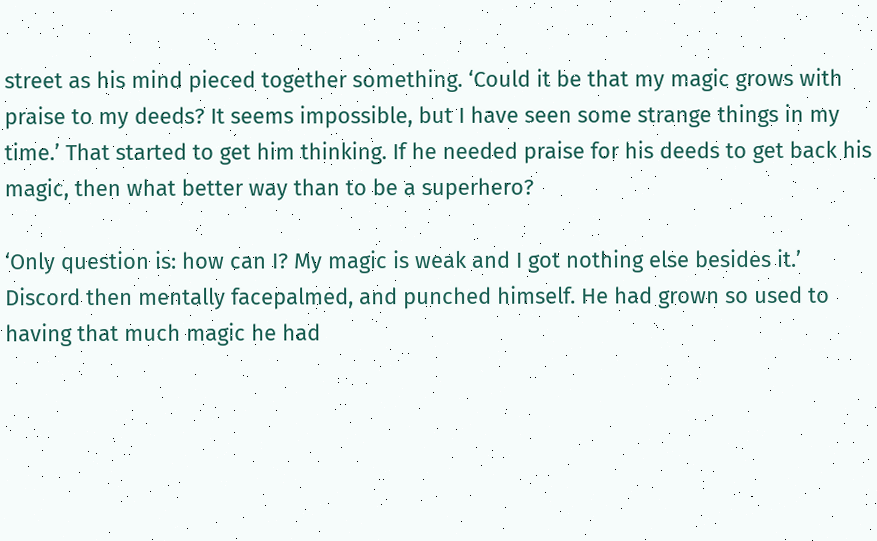street as his mind pieced together something. ‘Could it be that my magic grows with praise to my deeds? It seems impossible, but I have seen some strange things in my time.’ That started to get him thinking. If he needed praise for his deeds to get back his magic, then what better way than to be a superhero?

‘Only question is: how can I? My magic is weak and I got nothing else besides it.’ Discord then mentally facepalmed, and punched himself. He had grown so used to having that much magic he had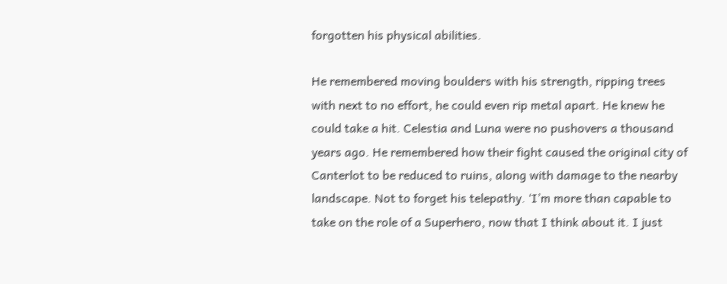forgotten his physical abilities.

He remembered moving boulders with his strength, ripping trees with next to no effort, he could even rip metal apart. He knew he could take a hit. Celestia and Luna were no pushovers a thousand years ago. He remembered how their fight caused the original city of Canterlot to be reduced to ruins, along with damage to the nearby landscape. Not to forget his telepathy. ‘I’m more than capable to take on the role of a Superhero, now that I think about it. I just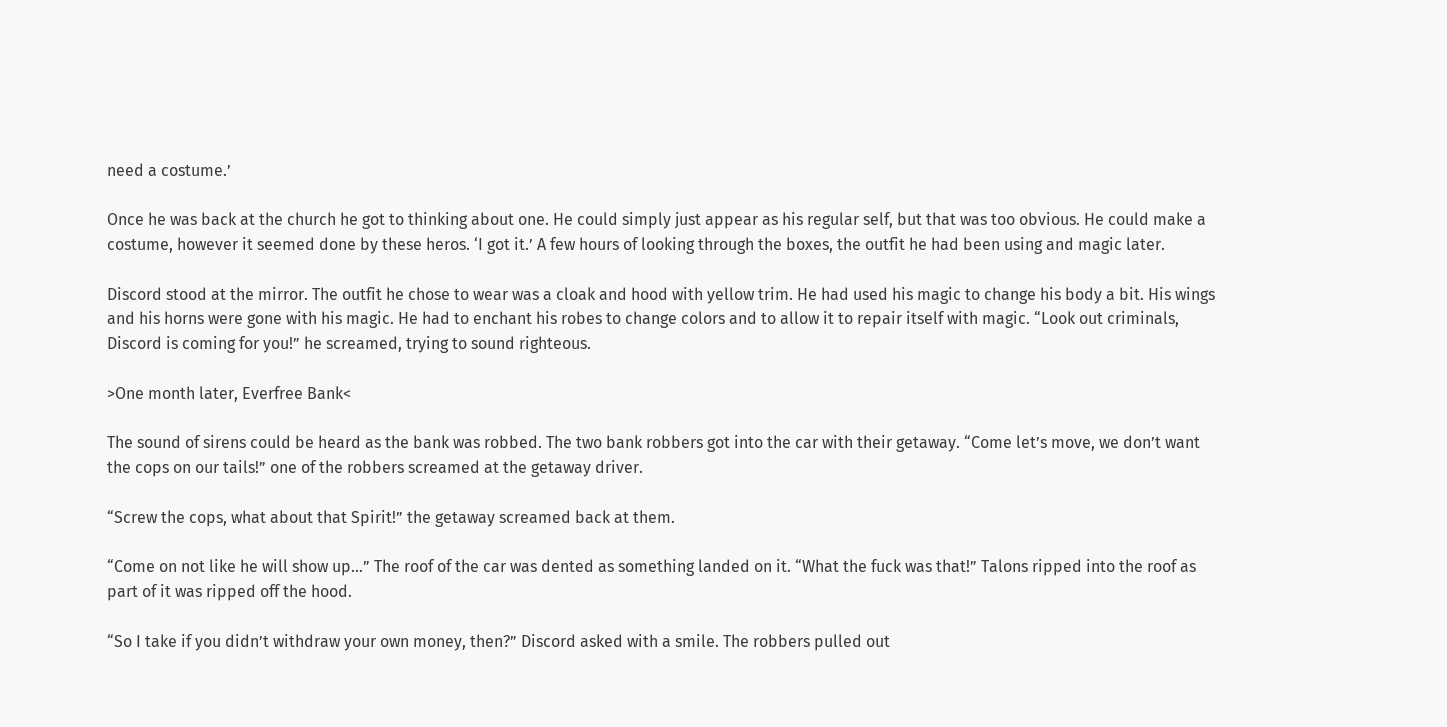need a costume.’

Once he was back at the church he got to thinking about one. He could simply just appear as his regular self, but that was too obvious. He could make a costume, however it seemed done by these heros. ‘I got it.’ A few hours of looking through the boxes, the outfit he had been using and magic later.

Discord stood at the mirror. The outfit he chose to wear was a cloak and hood with yellow trim. He had used his magic to change his body a bit. His wings and his horns were gone with his magic. He had to enchant his robes to change colors and to allow it to repair itself with magic. “Look out criminals, Discord is coming for you!” he screamed, trying to sound righteous.

>One month later, Everfree Bank<

The sound of sirens could be heard as the bank was robbed. The two bank robbers got into the car with their getaway. “Come let’s move, we don’t want the cops on our tails!” one of the robbers screamed at the getaway driver.

“Screw the cops, what about that Spirit!” the getaway screamed back at them.

“Come on not like he will show up…” The roof of the car was dented as something landed on it. “What the fuck was that!” Talons ripped into the roof as part of it was ripped off the hood.

“So I take if you didn’t withdraw your own money, then?” Discord asked with a smile. The robbers pulled out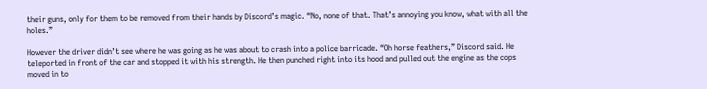their guns, only for them to be removed from their hands by Discord’s magic. “No, none of that. That’s annoying you know, what with all the holes.”

However the driver didn’t see where he was going as he was about to crash into a police barricade. “Oh horse feathers,” Discord said. He teleported in front of the car and stopped it with his strength. He then punched right into its hood and pulled out the engine as the cops moved in to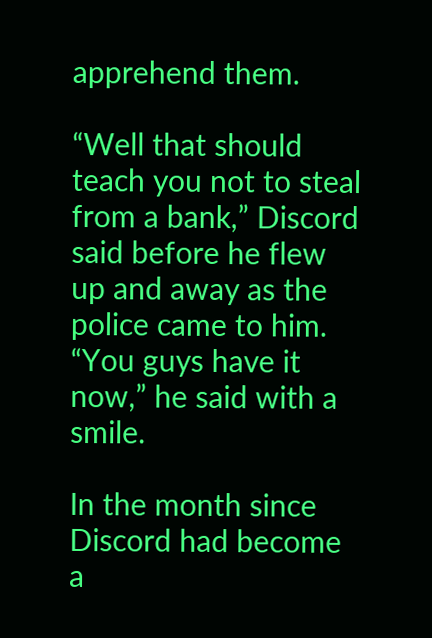apprehend them.

“Well that should teach you not to steal from a bank,” Discord said before he flew up and away as the police came to him. “You guys have it now,” he said with a smile.

In the month since Discord had become a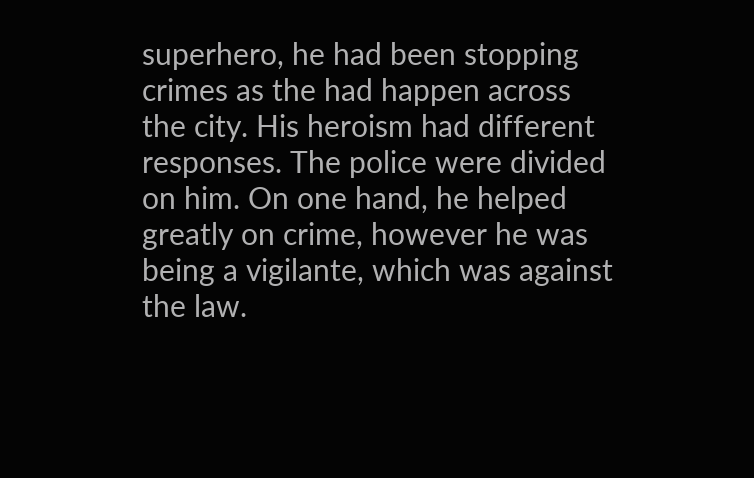superhero, he had been stopping crimes as the had happen across the city. His heroism had different responses. The police were divided on him. On one hand, he helped greatly on crime, however he was being a vigilante, which was against the law.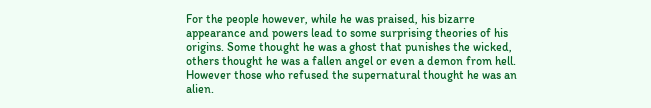For the people however, while he was praised, his bizarre appearance and powers lead to some surprising theories of his origins. Some thought he was a ghost that punishes the wicked, others thought he was a fallen angel or even a demon from hell. However those who refused the supernatural thought he was an alien.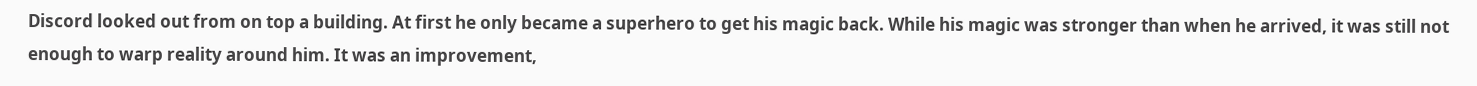Discord looked out from on top a building. At first he only became a superhero to get his magic back. While his magic was stronger than when he arrived, it was still not enough to warp reality around him. It was an improvement,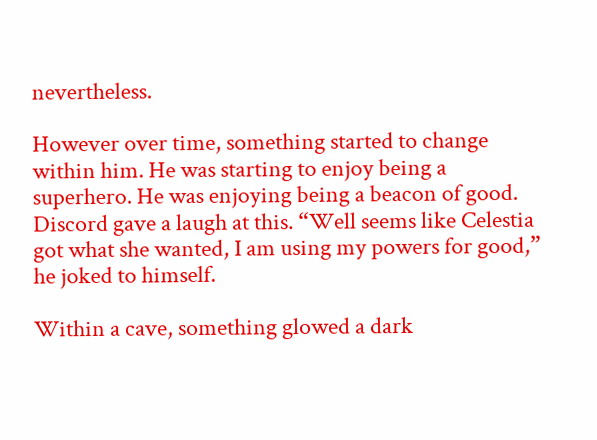nevertheless.

However over time, something started to change within him. He was starting to enjoy being a superhero. He was enjoying being a beacon of good. Discord gave a laugh at this. “Well seems like Celestia got what she wanted, I am using my powers for good,” he joked to himself.

Within a cave, something glowed a dark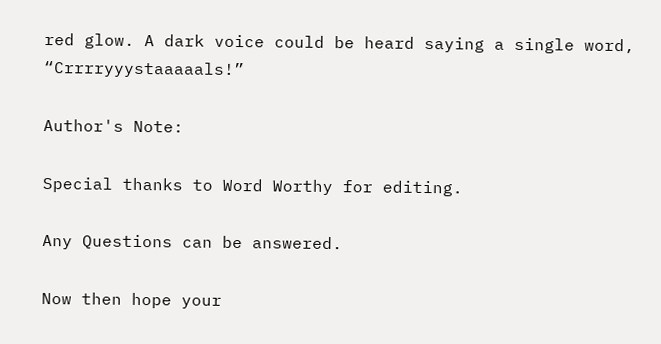red glow. A dark voice could be heard saying a single word, “Crrrryyystaaaaals!”

Author's Note:

Special thanks to Word Worthy for editing.

Any Questions can be answered.

Now then hope your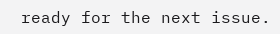ready for the next issue.